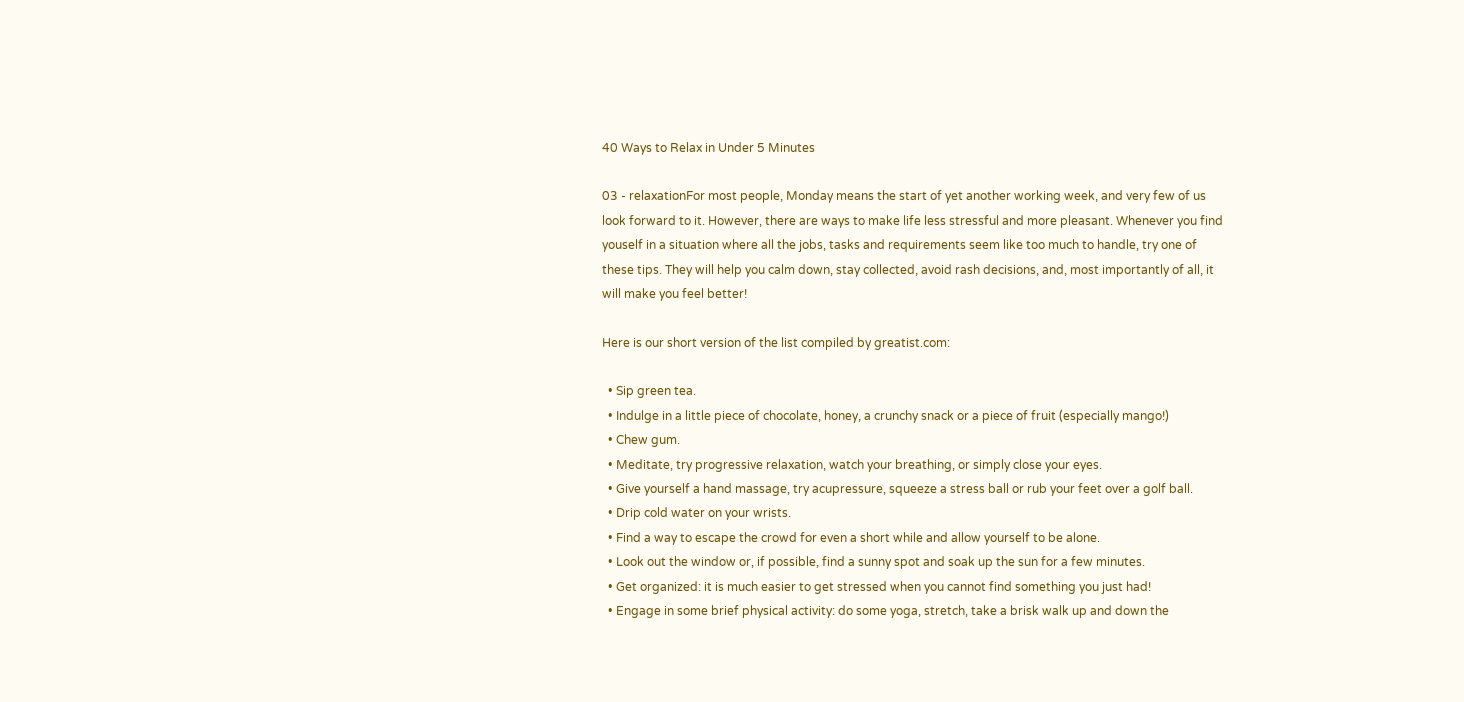40 Ways to Relax in Under 5 Minutes

03 - relaxationFor most people, Monday means the start of yet another working week, and very few of us look forward to it. However, there are ways to make life less stressful and more pleasant. Whenever you find youself in a situation where all the jobs, tasks and requirements seem like too much to handle, try one of these tips. They will help you calm down, stay collected, avoid rash decisions, and, most importantly of all, it will make you feel better!

Here is our short version of the list compiled by greatist.com:

  • Sip green tea.
  • Indulge in a little piece of chocolate, honey, a crunchy snack or a piece of fruit (especially mango!)
  • Chew gum.
  • Meditate, try progressive relaxation, watch your breathing, or simply close your eyes.
  • Give yourself a hand massage, try acupressure, squeeze a stress ball or rub your feet over a golf ball.
  • Drip cold water on your wrists.
  • Find a way to escape the crowd for even a short while and allow yourself to be alone.
  • Look out the window or, if possible, find a sunny spot and soak up the sun for a few minutes.
  • Get organized: it is much easier to get stressed when you cannot find something you just had!
  • Engage in some brief physical activity: do some yoga, stretch, take a brisk walk up and down the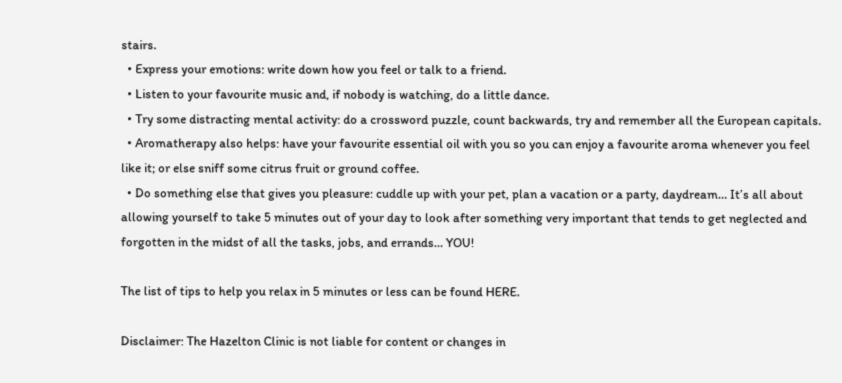stairs.
  • Express your emotions: write down how you feel or talk to a friend.
  • Listen to your favourite music and, if nobody is watching, do a little dance.
  • Try some distracting mental activity: do a crossword puzzle, count backwards, try and remember all the European capitals.
  • Aromatherapy also helps: have your favourite essential oil with you so you can enjoy a favourite aroma whenever you feel like it; or else sniff some citrus fruit or ground coffee.
  • Do something else that gives you pleasure: cuddle up with your pet, plan a vacation or a party, daydream… It’s all about allowing yourself to take 5 minutes out of your day to look after something very important that tends to get neglected and forgotten in the midst of all the tasks, jobs, and errands… YOU!

The list of tips to help you relax in 5 minutes or less can be found HERE.

Disclaimer: The Hazelton Clinic is not liable for content or changes in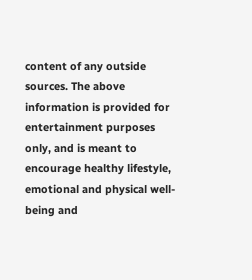content of any outside sources. The above information is provided for entertainment purposes only, and is meant to encourage healthy lifestyle, emotional and physical well-being and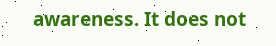awareness. It does not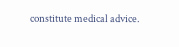constitute medical advice.